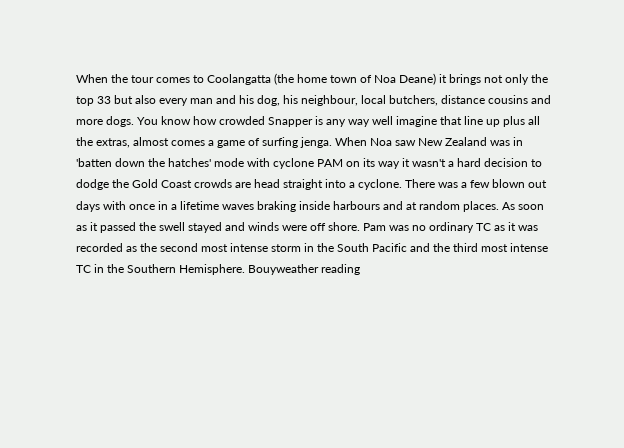When the tour comes to Coolangatta (the home town of Noa Deane) it brings not only the top 33 but also every man and his dog, his neighbour, local butchers, distance cousins and more dogs. You know how crowded Snapper is any way well imagine that line up plus all the extras, almost comes a game of surfing jenga. When Noa saw New Zealand was in 'batten down the hatches' mode with cyclone PAM on its way it wasn't a hard decision to dodge the Gold Coast crowds are head straight into a cyclone. There was a few blown out days with once in a lifetime waves braking inside harbours and at random places. As soon as it passed the swell stayed and winds were off shore. Pam was no ordinary TC as it was recorded as the second most intense storm in the South Pacific and the third most intense TC in the Southern Hemisphere. Bouyweather reading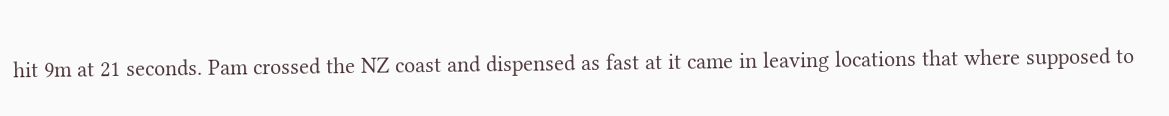hit 9m at 21 seconds. Pam crossed the NZ coast and dispensed as fast at it came in leaving locations that where supposed to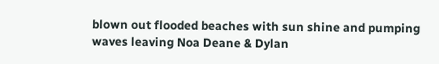blown out flooded beaches with sun shine and pumping waves leaving Noa Deane & Dylan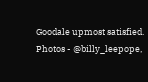Goodale upmost satisfied.
Photos - @billy_leepope,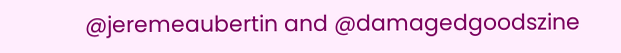@jeremeaubertin and @damagedgoodszine